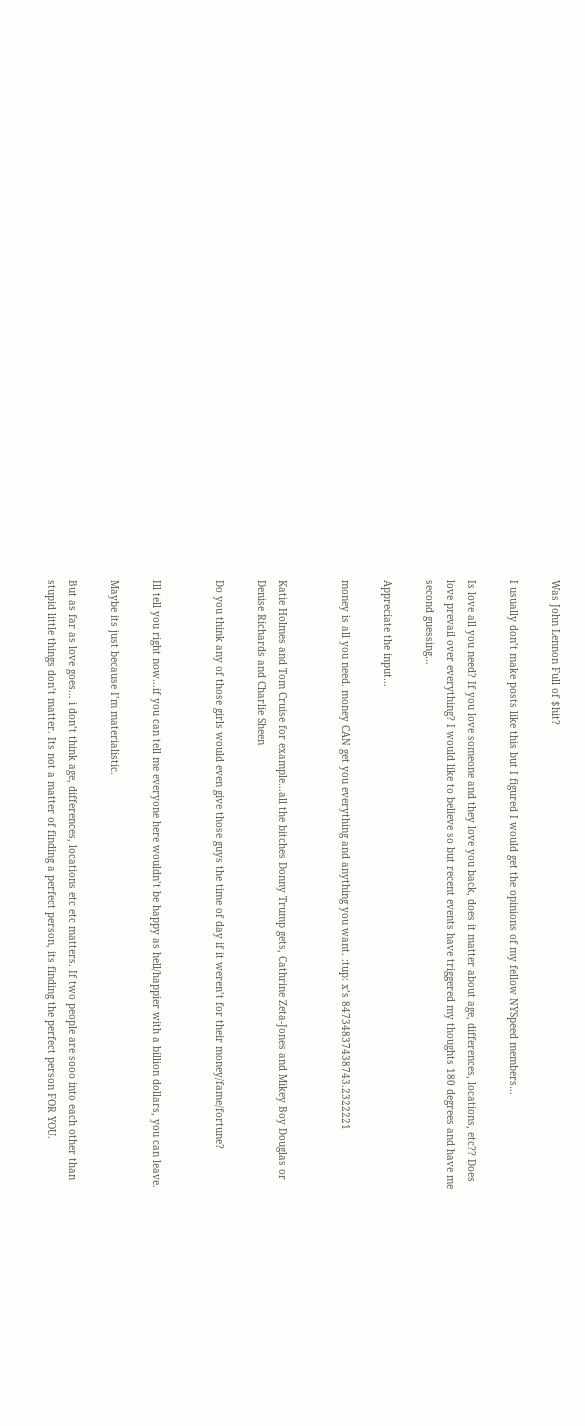Was John Lennon Full of $hit?

I usually don’t make posts like this but I figured I would get the opinions of my fellow NYSpeed members…

Is love all you need? If you love someone and they love you back, does it matter about age, differences, locations, etc?? Does love prevail over everything? I would like to believe so but recent events have triggered my thoughts 180 degrees and have me second guessing…

Appreciate the input…

money is all you need. money CAN get you everything and anything you want. :tup: x’s 84734837438743.2322221


Katie Holmes and Tom Cruise for example…all the bitches Donny Trump gets, Cathrine Zeta-Jones and Mikey Boy Douglas or Denise Richards and Charlie Sheen

Do you think any of those girls would even give those guys the time of day if it weren’t for their money/fame/fortune?


Ill tell you right now…if you can tell me everyone here wouldn’t be happy as hell/happier with a billion dollars, you can leave.

Maybe its just because I’m materialistic.

But as far as love goes… i don’t think age, differences, locations etc etc matters. If two people are sooo into each other than stupid little things don’t matter. Its not a matter of finding a perfect person, its finding the perfect person FOR YOU.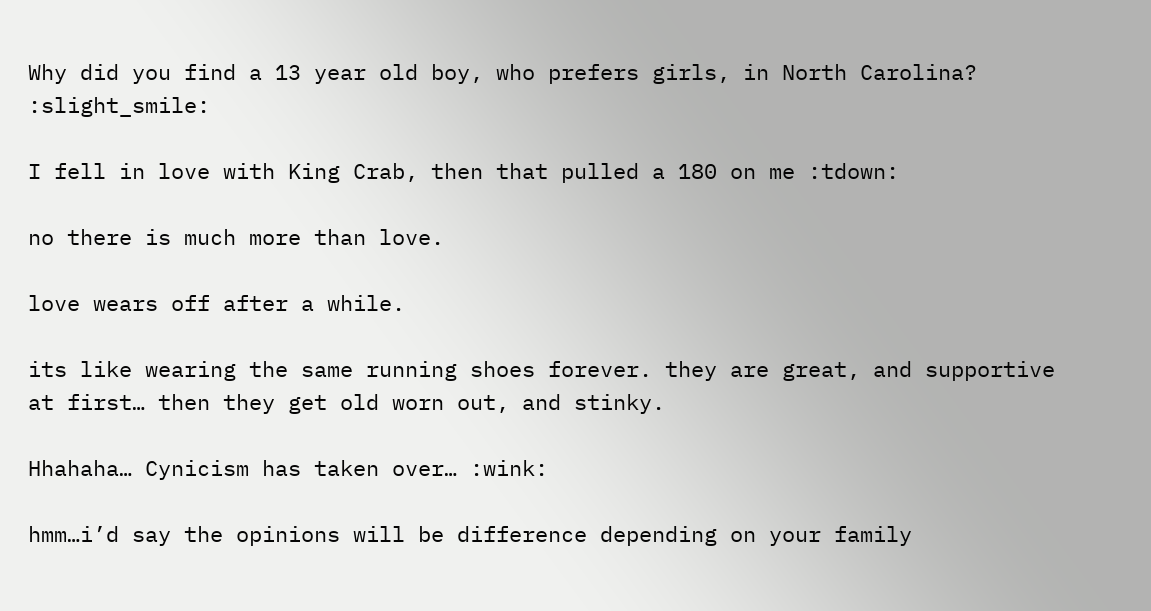Why did you find a 13 year old boy, who prefers girls, in North Carolina? :slight_smile:

I fell in love with King Crab, then that pulled a 180 on me :tdown:

no there is much more than love.

love wears off after a while.

its like wearing the same running shoes forever. they are great, and supportive at first… then they get old worn out, and stinky.

Hhahaha… Cynicism has taken over… :wink:

hmm…i’d say the opinions will be difference depending on your family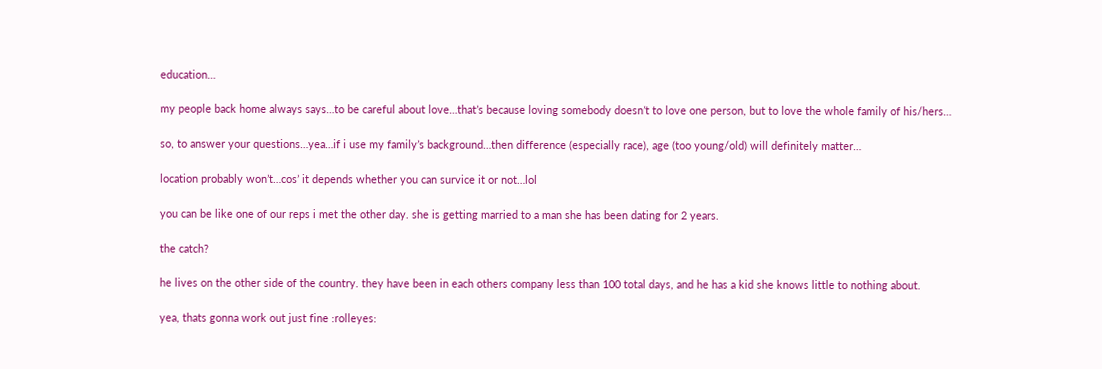education…

my people back home always says…to be careful about love…that’s because loving somebody doesn’t to love one person, but to love the whole family of his/hers…

so, to answer your questions…yea…if i use my family’s background…then difference (especially race), age (too young/old) will definitely matter…

location probably won’t…cos’ it depends whether you can survice it or not…lol

you can be like one of our reps i met the other day. she is getting married to a man she has been dating for 2 years.

the catch?

he lives on the other side of the country. they have been in each others company less than 100 total days, and he has a kid she knows little to nothing about.

yea, thats gonna work out just fine :rolleyes: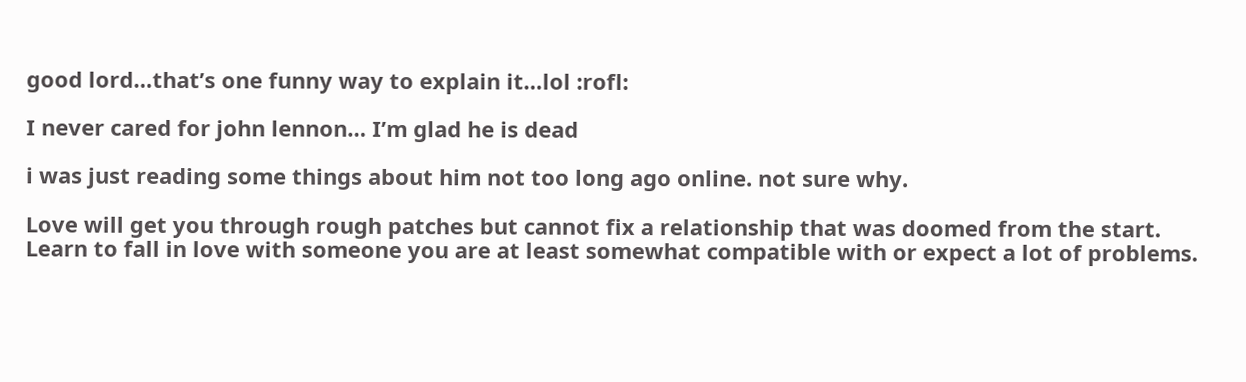good lord…that’s one funny way to explain it…lol :rofl:

I never cared for john lennon… I’m glad he is dead

i was just reading some things about him not too long ago online. not sure why.

Love will get you through rough patches but cannot fix a relationship that was doomed from the start. Learn to fall in love with someone you are at least somewhat compatible with or expect a lot of problems.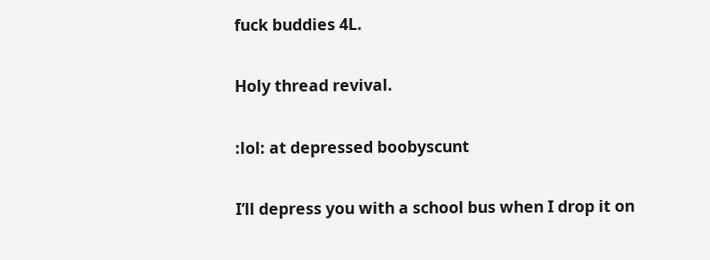fuck buddies 4L.

Holy thread revival.

:lol: at depressed boobyscunt

I’ll depress you with a school bus when I drop it on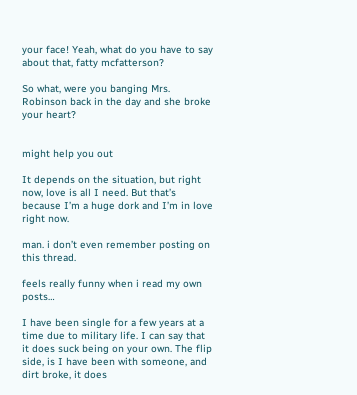your face! Yeah, what do you have to say about that, fatty mcfatterson?

So what, were you banging Mrs. Robinson back in the day and she broke your heart?


might help you out

It depends on the situation, but right now, love is all I need. But that’s because I’m a huge dork and I’m in love right now.

man. i don’t even remember posting on this thread.

feels really funny when i read my own posts…

I have been single for a few years at a time due to military life. I can say that it does suck being on your own. The flip side, is I have been with someone, and dirt broke, it does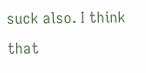suck also. I think that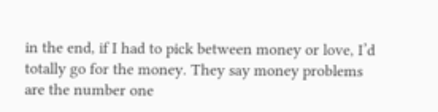in the end, if I had to pick between money or love, I’d totally go for the money. They say money problems are the number one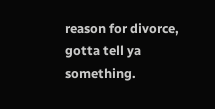reason for divorce, gotta tell ya something.